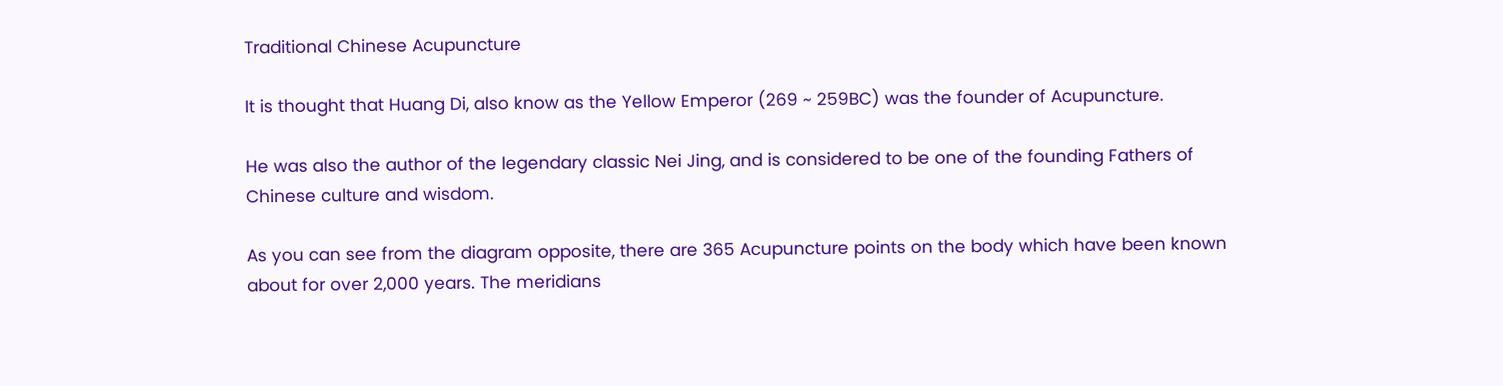Traditional Chinese Acupuncture

It is thought that Huang Di, also know as the Yellow Emperor (269 ~ 259BC) was the founder of Acupuncture.

He was also the author of the legendary classic Nei Jing, and is considered to be one of the founding Fathers of Chinese culture and wisdom.

As you can see from the diagram opposite, there are 365 Acupuncture points on the body which have been known about for over 2,000 years. The meridians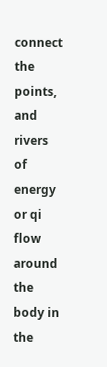connect the points, and rivers of energy or qi flow around the body in the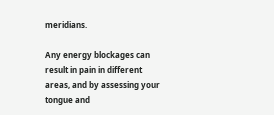meridians.

Any energy blockages can result in pain in different areas, and by assessing your tongue and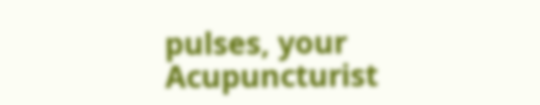pulses, your Acupuncturist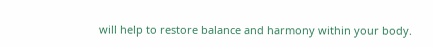will help to restore balance and harmony within your body.